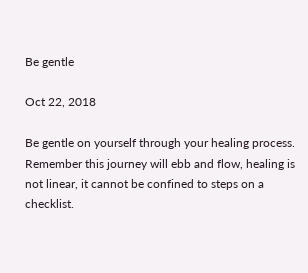Be gentle

Oct 22, 2018

Be gentle on yourself through your healing process. Remember this journey will ebb and flow, healing is not linear, it cannot be confined to steps on a checklist.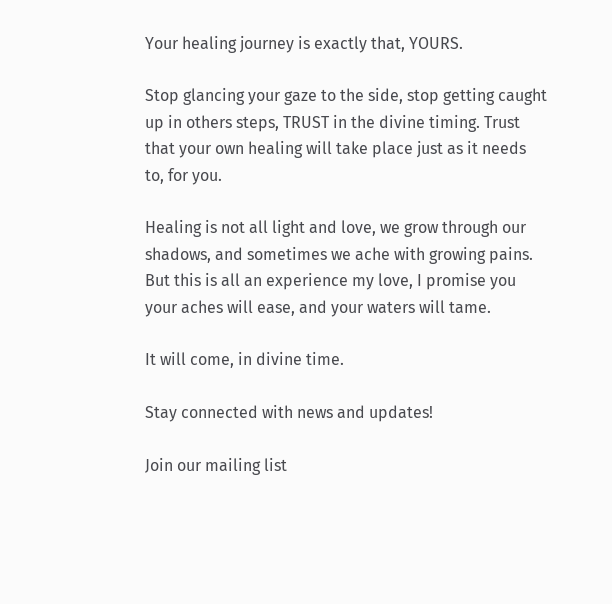Your healing journey is exactly that, YOURS.

Stop glancing your gaze to the side, stop getting caught up in others steps, TRUST in the divine timing. Trust that your own healing will take place just as it needs to, for you.

Healing is not all light and love, we grow through our shadows, and sometimes we ache with growing pains. But this is all an experience my love, I promise you your aches will ease, and your waters will tame.

It will come, in divine time.

Stay connected with news and updates!

Join our mailing list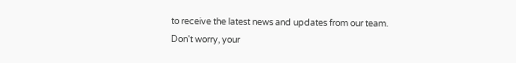to receive the latest news and updates from our team.
Don't worry, your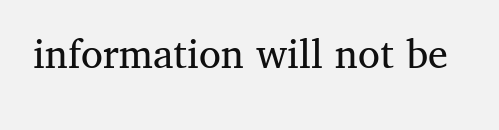information will not be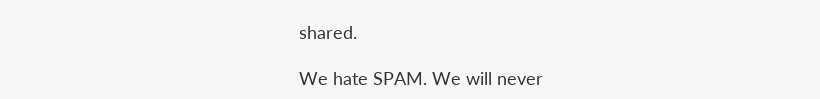shared.

We hate SPAM. We will never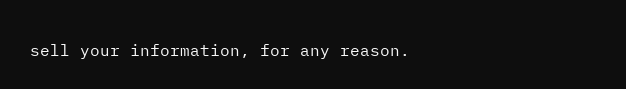sell your information, for any reason.